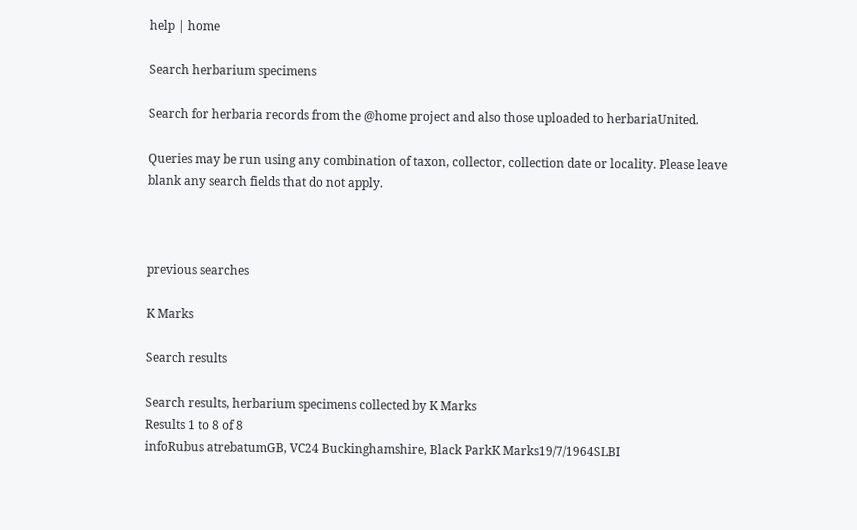help | home

Search herbarium specimens

Search for herbaria records from the @home project and also those uploaded to herbariaUnited.

Queries may be run using any combination of taxon, collector, collection date or locality. Please leave blank any search fields that do not apply.



previous searches

K Marks

Search results

Search results, herbarium specimens collected by K Marks
Results 1 to 8 of 8
infoRubus atrebatumGB, VC24 Buckinghamshire, Black ParkK Marks19/7/1964SLBI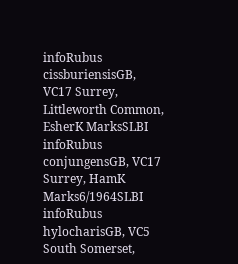infoRubus cissburiensisGB, VC17 Surrey, Littleworth Common, EsherK MarksSLBI
infoRubus conjungensGB, VC17 Surrey, HamK Marks6/1964SLBI
infoRubus hylocharisGB, VC5 South Somerset,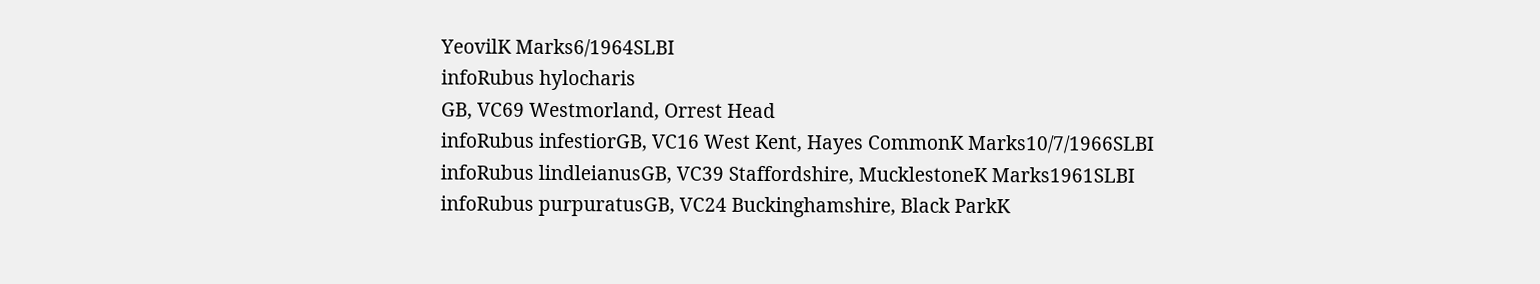YeovilK Marks6/1964SLBI
infoRubus hylocharis
GB, VC69 Westmorland, Orrest Head
infoRubus infestiorGB, VC16 West Kent, Hayes CommonK Marks10/7/1966SLBI
infoRubus lindleianusGB, VC39 Staffordshire, MucklestoneK Marks1961SLBI
infoRubus purpuratusGB, VC24 Buckinghamshire, Black ParkK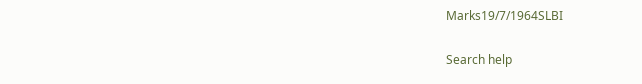Marks19/7/1964SLBI

Search help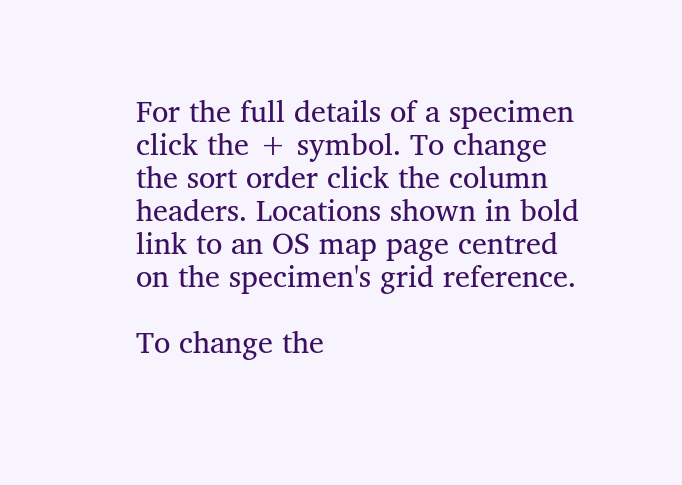For the full details of a specimen click the + symbol. To change the sort order click the column headers. Locations shown in bold link to an OS map page centred on the specimen's grid reference.

To change the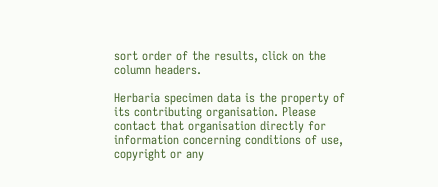sort order of the results, click on the column headers.

Herbaria specimen data is the property of its contributing organisation. Please contact that organisation directly for information concerning conditions of use, copyright or any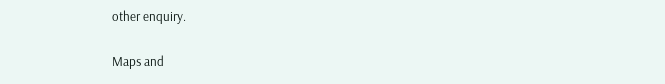other enquiry.

Maps and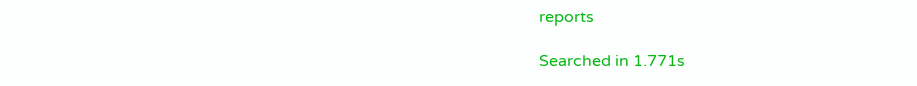reports

Searched in 1.771s